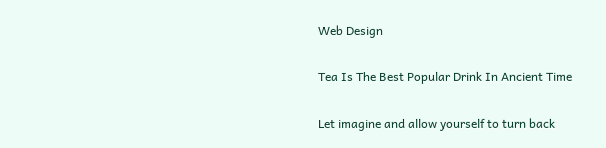Web Design

Tea Is The Best Popular Drink In Ancient Time

Let imagine and allow yourself to turn back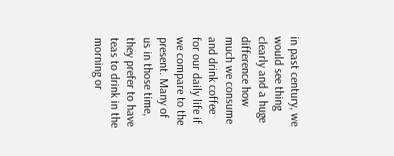in past century, we would see thing clearly and a huge difference how much we consume and drink coffee for our daily life if we compare to the present. Many of us in those time, they prefer to have teas to drink in the morning or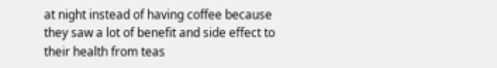at night instead of having coffee because they saw a lot of benefit and side effect to their health from teas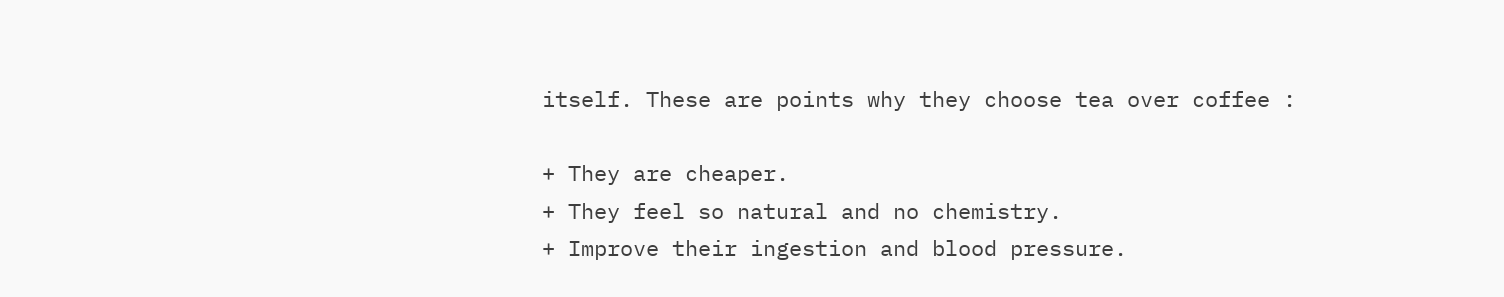itself. These are points why they choose tea over coffee :

+ They are cheaper.
+ They feel so natural and no chemistry.
+ Improve their ingestion and blood pressure.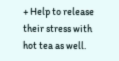+ Help to release their stress with hot tea as well.